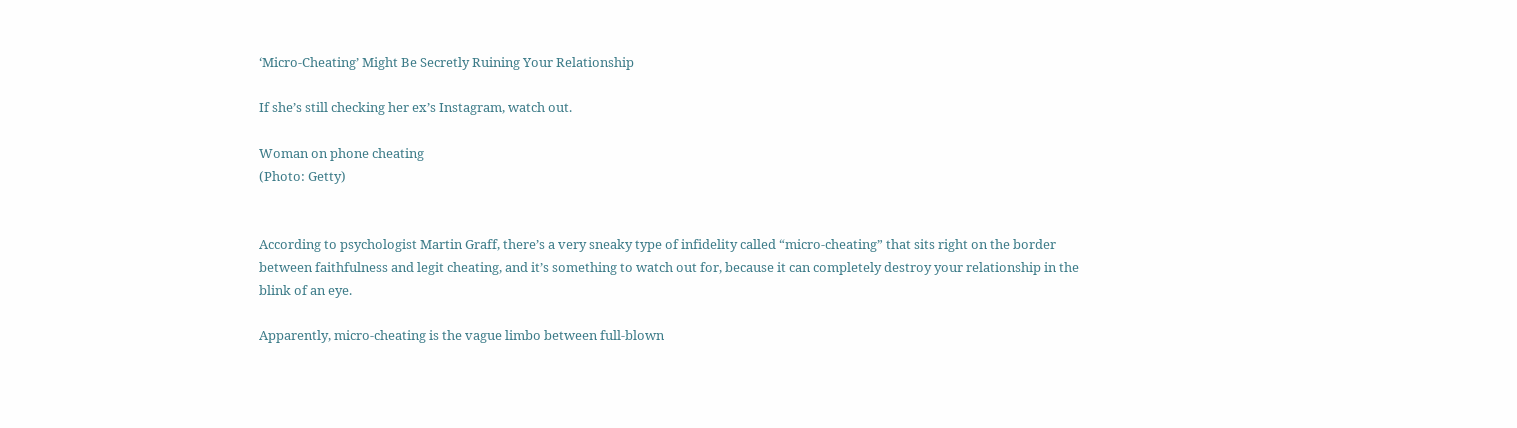‘Micro-Cheating’ Might Be Secretly Ruining Your Relationship

If she’s still checking her ex’s Instagram, watch out.

Woman on phone cheating
(Photo: Getty)


According to psychologist Martin Graff, there’s a very sneaky type of infidelity called “micro-cheating” that sits right on the border between faithfulness and legit cheating, and it’s something to watch out for, because it can completely destroy your relationship in the blink of an eye.

Apparently, micro-cheating is the vague limbo between full-blown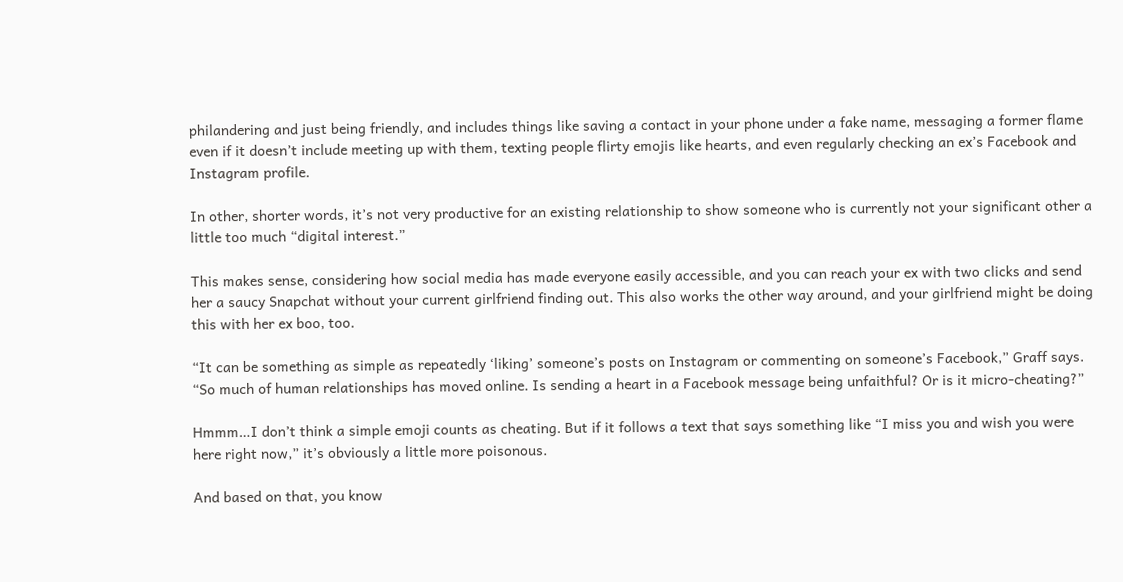philandering and just being friendly, and includes things like saving a contact in your phone under a fake name, messaging a former flame even if it doesn’t include meeting up with them, texting people flirty emojis like hearts, and even regularly checking an ex’s Facebook and Instagram profile.

In other, shorter words, it’s not very productive for an existing relationship to show someone who is currently not your significant other a little too much “digital interest.”

This makes sense, considering how social media has made everyone easily accessible, and you can reach your ex with two clicks and send her a saucy Snapchat without your current girlfriend finding out. This also works the other way around, and your girlfriend might be doing this with her ex boo, too.

“It can be something as simple as repeatedly ‘liking’ someone’s posts on Instagram or commenting on someone’s Facebook,” Graff says. “So much of human relationships has moved online. Is sending a heart in a Facebook message being unfaithful? Or is it micro-cheating?”

Hmmm…I don’t think a simple emoji counts as cheating. But if it follows a text that says something like “I miss you and wish you were here right now,” it’s obviously a little more poisonous.

And based on that, you know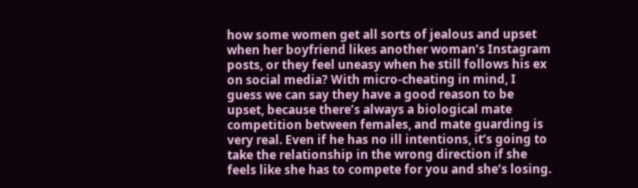how some women get all sorts of jealous and upset when her boyfriend likes another woman’s Instagram posts, or they feel uneasy when he still follows his ex on social media? With micro-cheating in mind, I guess we can say they have a good reason to be upset, because there’s always a biological mate competition between females, and mate guarding is very real. Even if he has no ill intentions, it’s going to take the relationship in the wrong direction if she feels like she has to compete for you and she’s losing.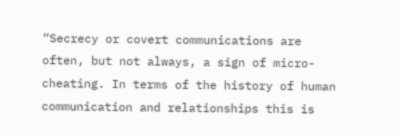“Secrecy or covert communications are often, but not always, a sign of micro-cheating. In terms of the history of human communication and relationships this is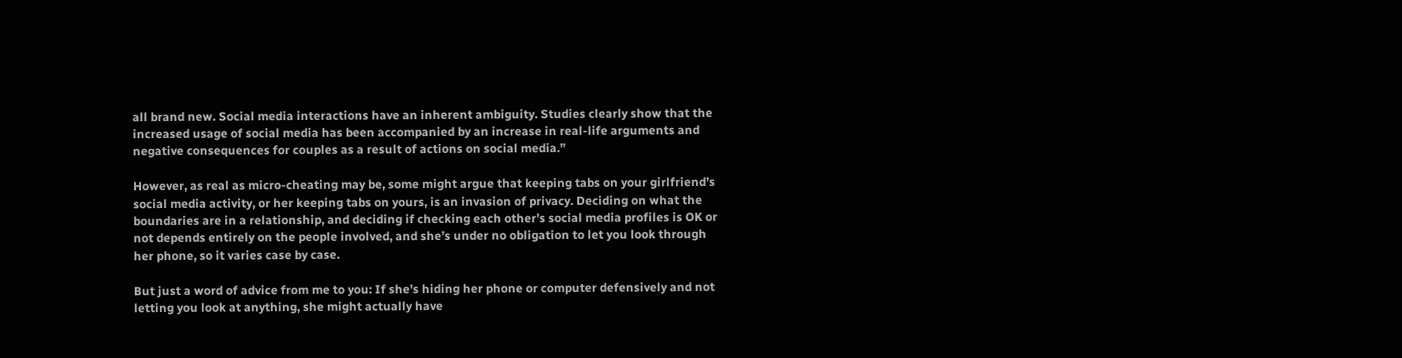all brand new. Social media interactions have an inherent ambiguity. Studies clearly show that the increased usage of social media has been accompanied by an increase in real-life arguments and negative consequences for couples as a result of actions on social media.”

However, as real as micro-cheating may be, some might argue that keeping tabs on your girlfriend’s social media activity, or her keeping tabs on yours, is an invasion of privacy. Deciding on what the boundaries are in a relationship, and deciding if checking each other’s social media profiles is OK or not depends entirely on the people involved, and she’s under no obligation to let you look through her phone, so it varies case by case.

But just a word of advice from me to you: If she’s hiding her phone or computer defensively and not letting you look at anything, she might actually have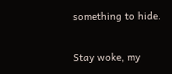something to hide.

Stay woke, my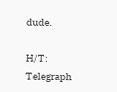dude.

H/T: Telegraph